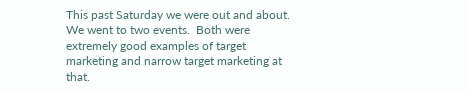This past Saturday we were out and about.  We went to two events.  Both were extremely good examples of target marketing and narrow target marketing at that.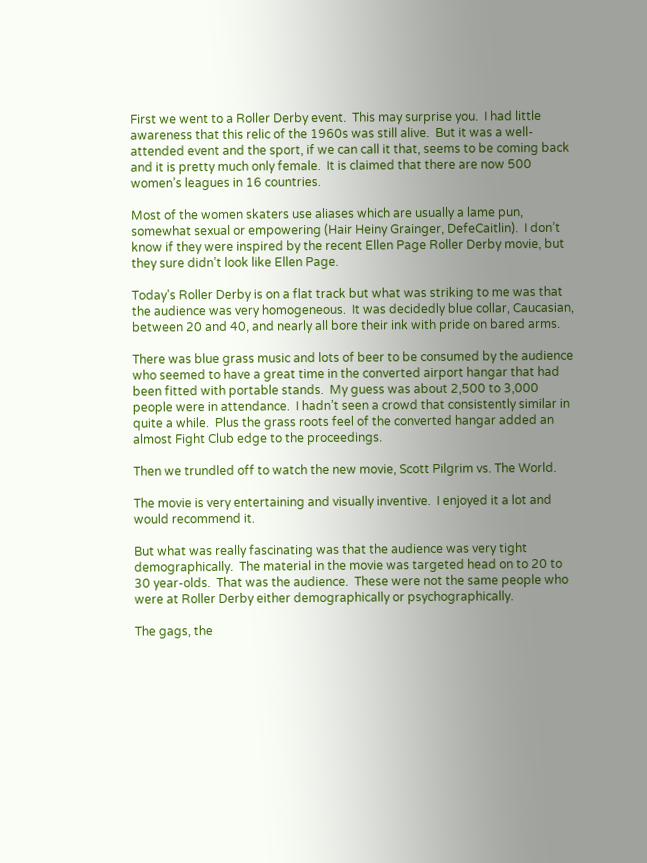First we went to a Roller Derby event.  This may surprise you.  I had little awareness that this relic of the 1960s was still alive.  But it was a well-attended event and the sport, if we can call it that, seems to be coming back and it is pretty much only female.  It is claimed that there are now 500 women’s leagues in 16 countries.

Most of the women skaters use aliases which are usually a lame pun, somewhat sexual or empowering (Hair Heiny Grainger, DefeCaitlin).  I don’t know if they were inspired by the recent Ellen Page Roller Derby movie, but they sure didn’t look like Ellen Page.

Today’s Roller Derby is on a flat track but what was striking to me was that the audience was very homogeneous.  It was decidedly blue collar, Caucasian, between 20 and 40, and nearly all bore their ink with pride on bared arms.

There was blue grass music and lots of beer to be consumed by the audience who seemed to have a great time in the converted airport hangar that had been fitted with portable stands.  My guess was about 2,500 to 3,000 people were in attendance.  I hadn’t seen a crowd that consistently similar in quite a while.  Plus the grass roots feel of the converted hangar added an almost Fight Club edge to the proceedings.

Then we trundled off to watch the new movie, Scott Pilgrim vs. The World.

The movie is very entertaining and visually inventive.  I enjoyed it a lot and would recommend it.

But what was really fascinating was that the audience was very tight demographically.  The material in the movie was targeted head on to 20 to 30 year-olds.  That was the audience.  These were not the same people who were at Roller Derby either demographically or psychographically.

The gags, the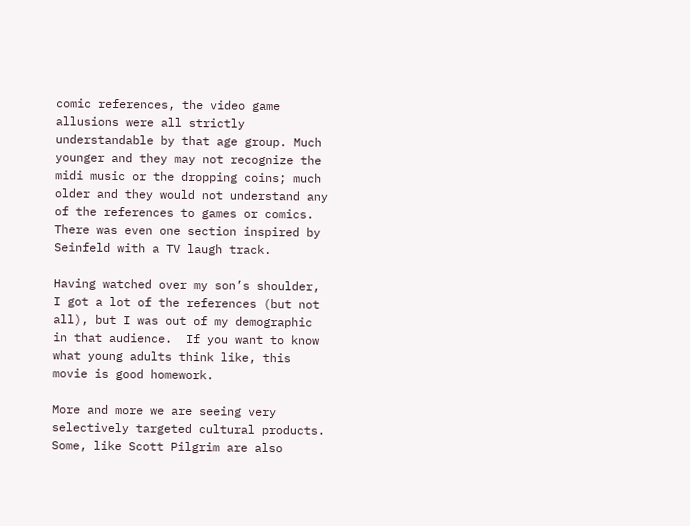comic references, the video game allusions were all strictly understandable by that age group. Much younger and they may not recognize the midi music or the dropping coins; much older and they would not understand any of the references to games or comics.  There was even one section inspired by Seinfeld with a TV laugh track.

Having watched over my son’s shoulder, I got a lot of the references (but not all), but I was out of my demographic in that audience.  If you want to know what young adults think like, this movie is good homework.

More and more we are seeing very selectively targeted cultural products.  Some, like Scott Pilgrim are also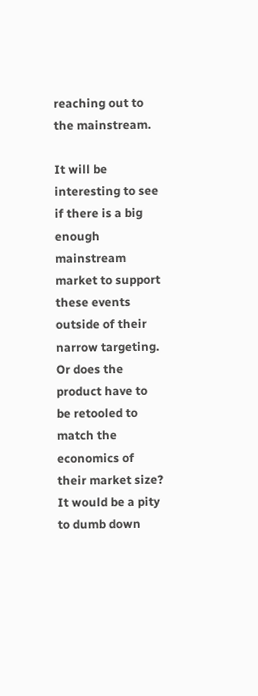reaching out to the mainstream.

It will be interesting to see if there is a big enough mainstream market to support these events outside of their narrow targeting.  Or does the product have to be retooled to match the economics of their market size?  It would be a pity to dumb down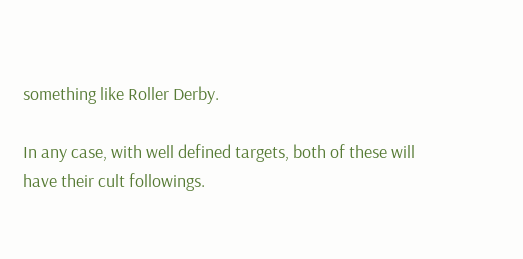something like Roller Derby.

In any case, with well defined targets, both of these will have their cult followings.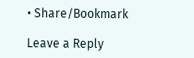• Share/Bookmark

Leave a Reply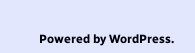Powered by WordPress.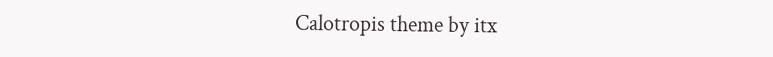Calotropis theme by itx